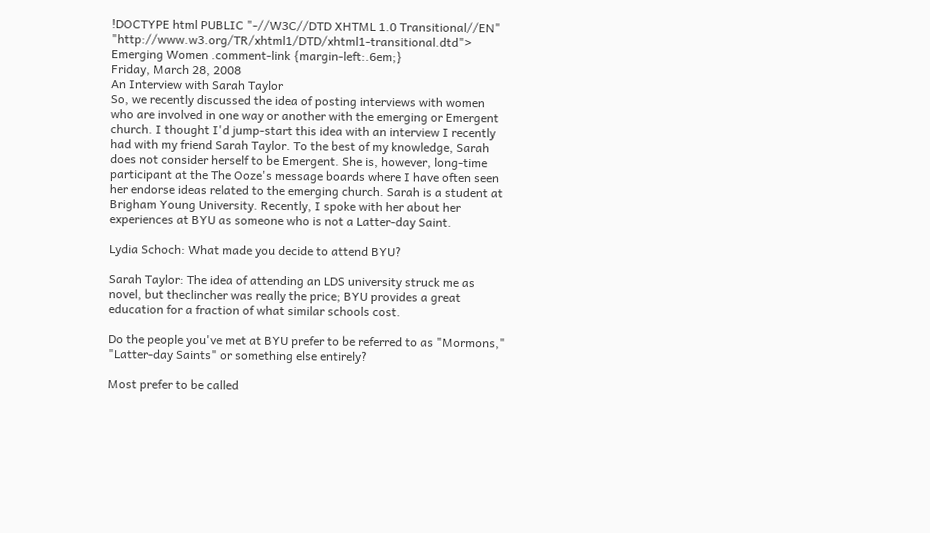!DOCTYPE html PUBLIC "-//W3C//DTD XHTML 1.0 Transitional//EN" "http://www.w3.org/TR/xhtml1/DTD/xhtml1-transitional.dtd"> Emerging Women .comment-link {margin-left:.6em;}
Friday, March 28, 2008
An Interview with Sarah Taylor
So, we recently discussed the idea of posting interviews with women who are involved in one way or another with the emerging or Emergent church. I thought I'd jump-start this idea with an interview I recently had with my friend Sarah Taylor. To the best of my knowledge, Sarah does not consider herself to be Emergent. She is, however, long-time participant at the The Ooze's message boards where I have often seen her endorse ideas related to the emerging church. Sarah is a student at Brigham Young University. Recently, I spoke with her about her experiences at BYU as someone who is not a Latter-day Saint.

Lydia Schoch: What made you decide to attend BYU?

Sarah Taylor: The idea of attending an LDS university struck me as novel, but theclincher was really the price; BYU provides a great education for a fraction of what similar schools cost.

Do the people you've met at BYU prefer to be referred to as "Mormons," "Latter-day Saints" or something else entirely?

Most prefer to be called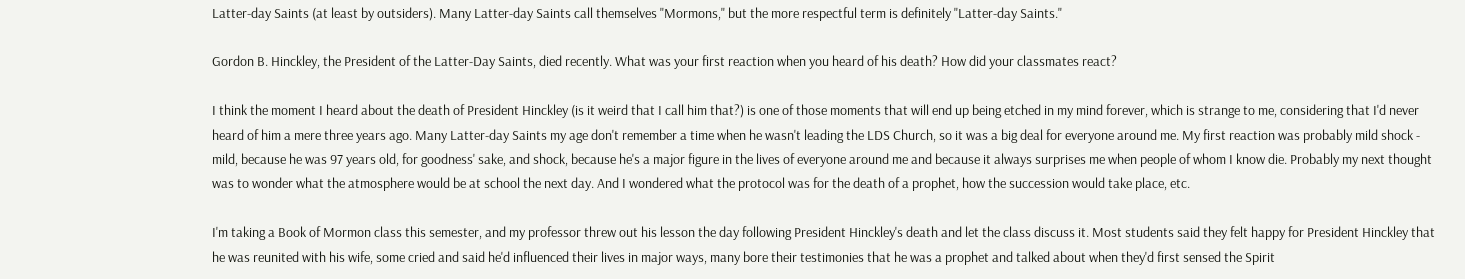Latter-day Saints (at least by outsiders). Many Latter-day Saints call themselves "Mormons," but the more respectful term is definitely "Latter-day Saints."

Gordon B. Hinckley, the President of the Latter-Day Saints, died recently. What was your first reaction when you heard of his death? How did your classmates react?

I think the moment I heard about the death of President Hinckley (is it weird that I call him that?) is one of those moments that will end up being etched in my mind forever, which is strange to me, considering that I'd never heard of him a mere three years ago. Many Latter-day Saints my age don't remember a time when he wasn't leading the LDS Church, so it was a big deal for everyone around me. My first reaction was probably mild shock - mild, because he was 97 years old, for goodness' sake, and shock, because he's a major figure in the lives of everyone around me and because it always surprises me when people of whom I know die. Probably my next thought was to wonder what the atmosphere would be at school the next day. And I wondered what the protocol was for the death of a prophet, how the succession would take place, etc.

I'm taking a Book of Mormon class this semester, and my professor threw out his lesson the day following President Hinckley's death and let the class discuss it. Most students said they felt happy for President Hinckley that he was reunited with his wife, some cried and said he'd influenced their lives in major ways, many bore their testimonies that he was a prophet and talked about when they'd first sensed the Spirit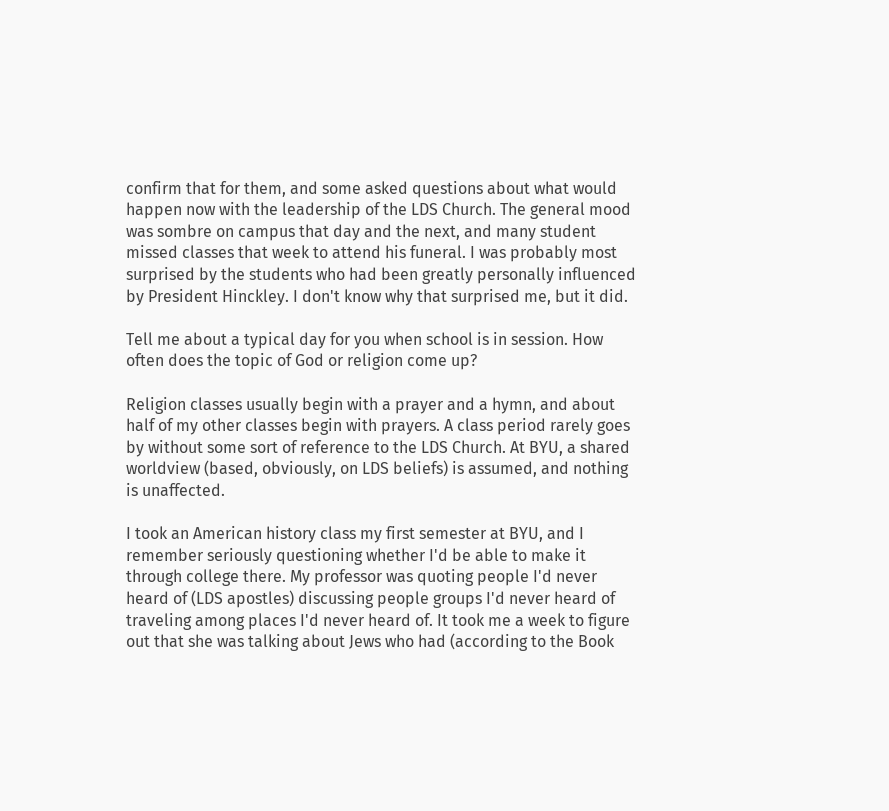confirm that for them, and some asked questions about what would happen now with the leadership of the LDS Church. The general mood was sombre on campus that day and the next, and many student missed classes that week to attend his funeral. I was probably most surprised by the students who had been greatly personally influenced by President Hinckley. I don't know why that surprised me, but it did.

Tell me about a typical day for you when school is in session. How often does the topic of God or religion come up?

Religion classes usually begin with a prayer and a hymn, and about half of my other classes begin with prayers. A class period rarely goes by without some sort of reference to the LDS Church. At BYU, a shared worldview (based, obviously, on LDS beliefs) is assumed, and nothing is unaffected.

I took an American history class my first semester at BYU, and I remember seriously questioning whether I'd be able to make it through college there. My professor was quoting people I'd never heard of (LDS apostles) discussing people groups I'd never heard of traveling among places I'd never heard of. It took me a week to figure out that she was talking about Jews who had (according to the Book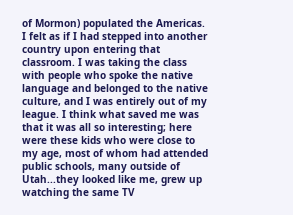of Mormon) populated the Americas. I felt as if I had stepped into another country upon entering that classroom. I was taking the class with people who spoke the native language and belonged to the native culture, and I was entirely out of my league. I think what saved me was that it was all so interesting; here were these kids who were close to my age, most of whom had attended public schools, many outside of Utah...they looked like me, grew up watching the same TV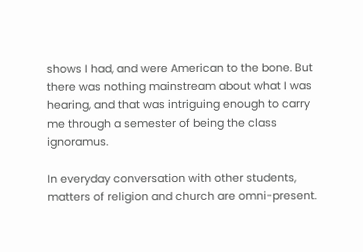shows I had, and were American to the bone. But there was nothing mainstream about what I was hearing, and that was intriguing enough to carry me through a semester of being the class ignoramus.

In everyday conversation with other students, matters of religion and church are omni-present.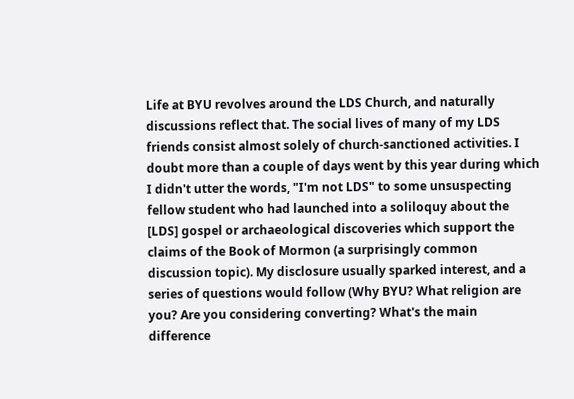Life at BYU revolves around the LDS Church, and naturally discussions reflect that. The social lives of many of my LDS friends consist almost solely of church-sanctioned activities. I doubt more than a couple of days went by this year during which I didn't utter the words, "I'm not LDS" to some unsuspecting fellow student who had launched into a soliloquy about the [LDS] gospel or archaeological discoveries which support the claims of the Book of Mormon (a surprisingly common discussion topic). My disclosure usually sparked interest, and a series of questions would follow (Why BYU? What religion are you? Are you considering converting? What's the main difference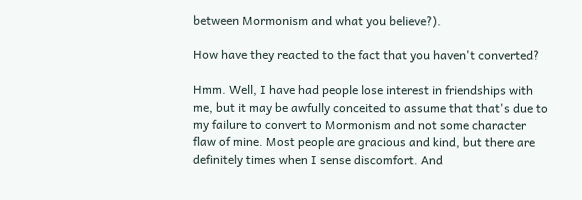between Mormonism and what you believe?).

How have they reacted to the fact that you haven't converted?

Hmm. Well, I have had people lose interest in friendships with me, but it may be awfully conceited to assume that that's due to my failure to convert to Mormonism and not some character flaw of mine. Most people are gracious and kind, but there are definitely times when I sense discomfort. And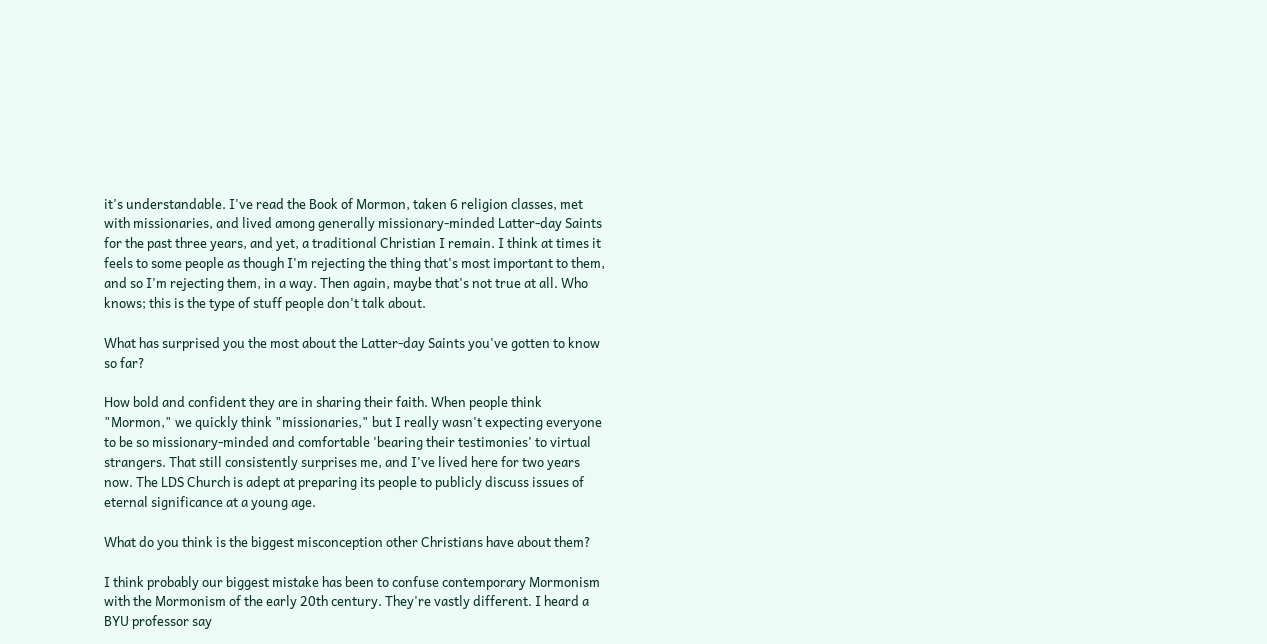it's understandable. I've read the Book of Mormon, taken 6 religion classes, met with missionaries, and lived among generally missionary-minded Latter-day Saints for the past three years, and yet, a traditional Christian I remain. I think at times it feels to some people as though I'm rejecting the thing that's most important to them, and so I'm rejecting them, in a way. Then again, maybe that's not true at all. Who knows; this is the type of stuff people don't talk about.

What has surprised you the most about the Latter-day Saints you've gotten to know so far?

How bold and confident they are in sharing their faith. When people think "Mormon," we quickly think "missionaries," but I really wasn't expecting everyone to be so missionary-minded and comfortable 'bearing their testimonies' to virtual strangers. That still consistently surprises me, and I've lived here for two years now. The LDS Church is adept at preparing its people to publicly discuss issues of eternal significance at a young age.

What do you think is the biggest misconception other Christians have about them?

I think probably our biggest mistake has been to confuse contemporary Mormonism with the Mormonism of the early 20th century. They're vastly different. I heard a BYU professor say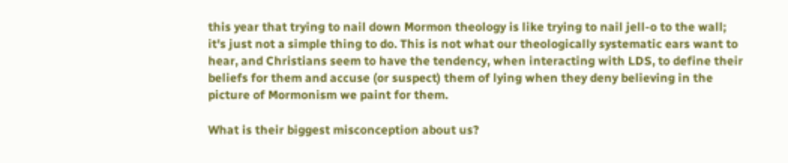this year that trying to nail down Mormon theology is like trying to nail jell-o to the wall; it's just not a simple thing to do. This is not what our theologically systematic ears want to hear, and Christians seem to have the tendency, when interacting with LDS, to define their beliefs for them and accuse (or suspect) them of lying when they deny believing in the picture of Mormonism we paint for them.

What is their biggest misconception about us?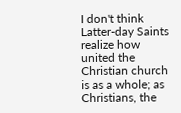I don't think Latter-day Saints realize how united the Christian church is as a whole; as Christians, the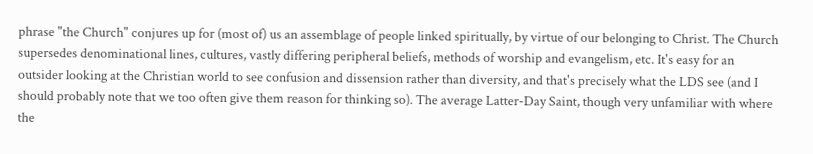phrase "the Church" conjures up for (most of) us an assemblage of people linked spiritually, by virtue of our belonging to Christ. The Church supersedes denominational lines, cultures, vastly differing peripheral beliefs, methods of worship and evangelism, etc. It's easy for an outsider looking at the Christian world to see confusion and dissension rather than diversity, and that's precisely what the LDS see (and I should probably note that we too often give them reason for thinking so). The average Latter-Day Saint, though very unfamiliar with where the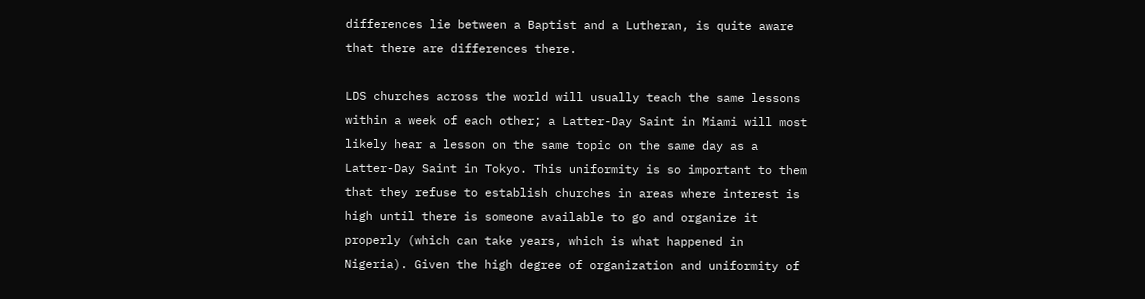differences lie between a Baptist and a Lutheran, is quite aware that there are differences there.

LDS churches across the world will usually teach the same lessons within a week of each other; a Latter-Day Saint in Miami will most likely hear a lesson on the same topic on the same day as a Latter-Day Saint in Tokyo. This uniformity is so important to them that they refuse to establish churches in areas where interest is high until there is someone available to go and organize it properly (which can take years, which is what happened in Nigeria). Given the high degree of organization and uniformity of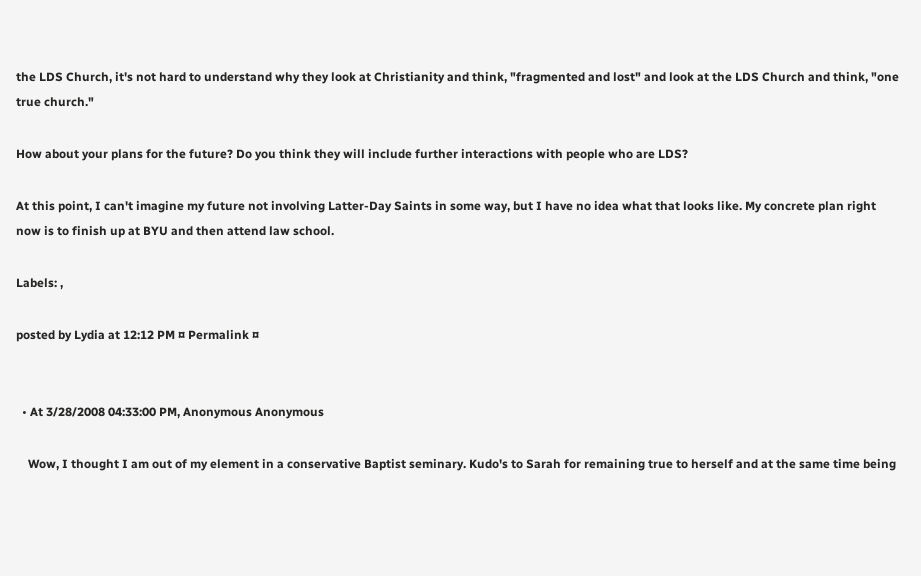the LDS Church, it's not hard to understand why they look at Christianity and think, "fragmented and lost" and look at the LDS Church and think, "one true church."

How about your plans for the future? Do you think they will include further interactions with people who are LDS?

At this point, I can't imagine my future not involving Latter-Day Saints in some way, but I have no idea what that looks like. My concrete plan right now is to finish up at BYU and then attend law school.

Labels: ,

posted by Lydia at 12:12 PM ¤ Permalink ¤


  • At 3/28/2008 04:33:00 PM, Anonymous Anonymous

    Wow, I thought I am out of my element in a conservative Baptist seminary. Kudo's to Sarah for remaining true to herself and at the same time being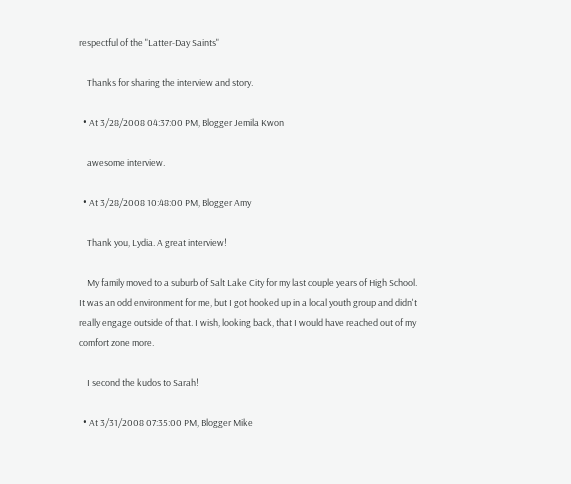respectful of the "Latter-Day Saints"

    Thanks for sharing the interview and story.

  • At 3/28/2008 04:37:00 PM, Blogger Jemila Kwon

    awesome interview.

  • At 3/28/2008 10:48:00 PM, Blogger Amy

    Thank you, Lydia. A great interview!

    My family moved to a suburb of Salt Lake City for my last couple years of High School. It was an odd environment for me, but I got hooked up in a local youth group and didn't really engage outside of that. I wish, looking back, that I would have reached out of my comfort zone more.

    I second the kudos to Sarah!

  • At 3/31/2008 07:35:00 PM, Blogger Mike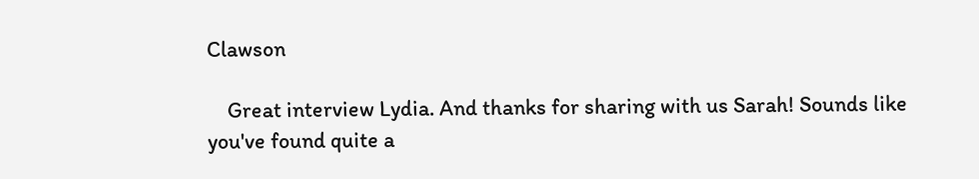Clawson

    Great interview Lydia. And thanks for sharing with us Sarah! Sounds like you've found quite a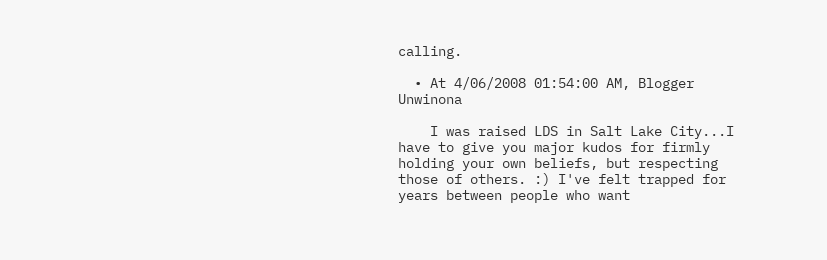calling.

  • At 4/06/2008 01:54:00 AM, Blogger Unwinona

    I was raised LDS in Salt Lake City...I have to give you major kudos for firmly holding your own beliefs, but respecting those of others. :) I've felt trapped for years between people who want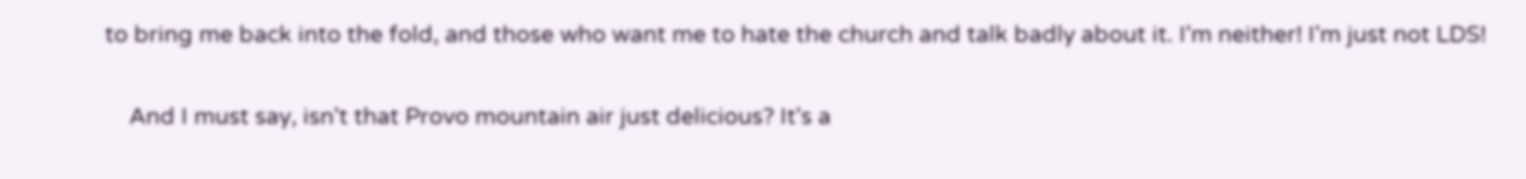to bring me back into the fold, and those who want me to hate the church and talk badly about it. I'm neither! I'm just not LDS!

    And I must say, isn't that Provo mountain air just delicious? It's a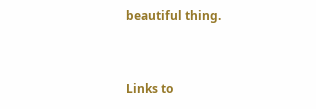beautiful thing.


Links to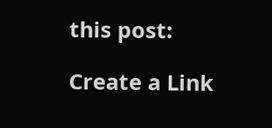this post:

Create a Link